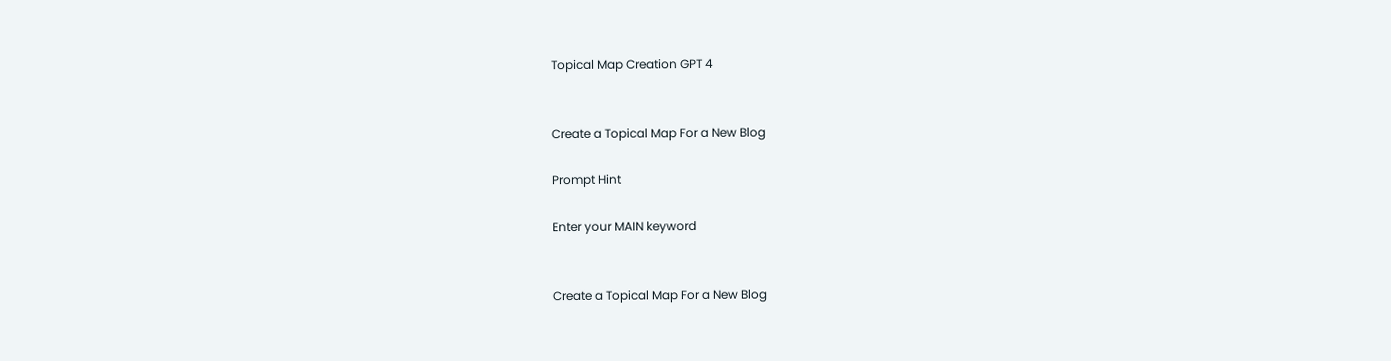Topical Map Creation GPT 4


Create a Topical Map For a New Blog

Prompt Hint

Enter your MAIN keyword


Create a Topical Map For a New Blog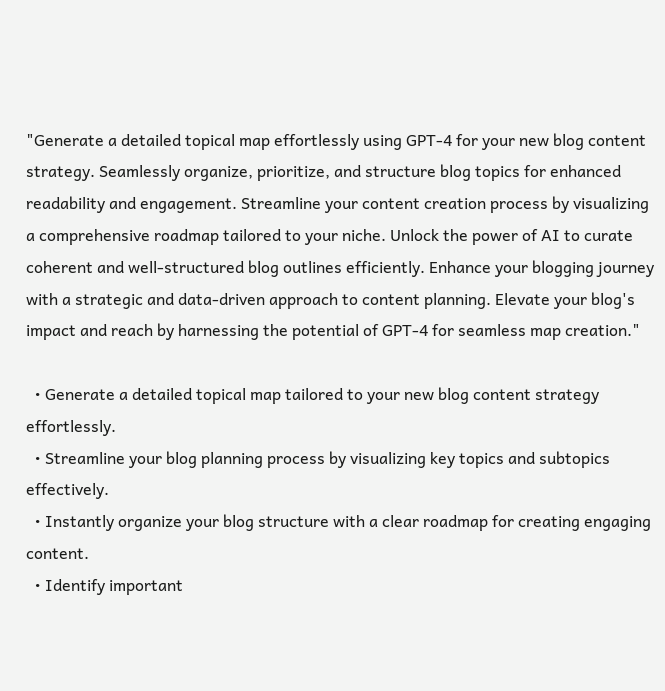"Generate a detailed topical map effortlessly using GPT-4 for your new blog content strategy. Seamlessly organize, prioritize, and structure blog topics for enhanced readability and engagement. Streamline your content creation process by visualizing a comprehensive roadmap tailored to your niche. Unlock the power of AI to curate coherent and well-structured blog outlines efficiently. Enhance your blogging journey with a strategic and data-driven approach to content planning. Elevate your blog's impact and reach by harnessing the potential of GPT-4 for seamless map creation."

  • Generate a detailed topical map tailored to your new blog content strategy effortlessly.
  • Streamline your blog planning process by visualizing key topics and subtopics effectively.
  • Instantly organize your blog structure with a clear roadmap for creating engaging content.
  • Identify important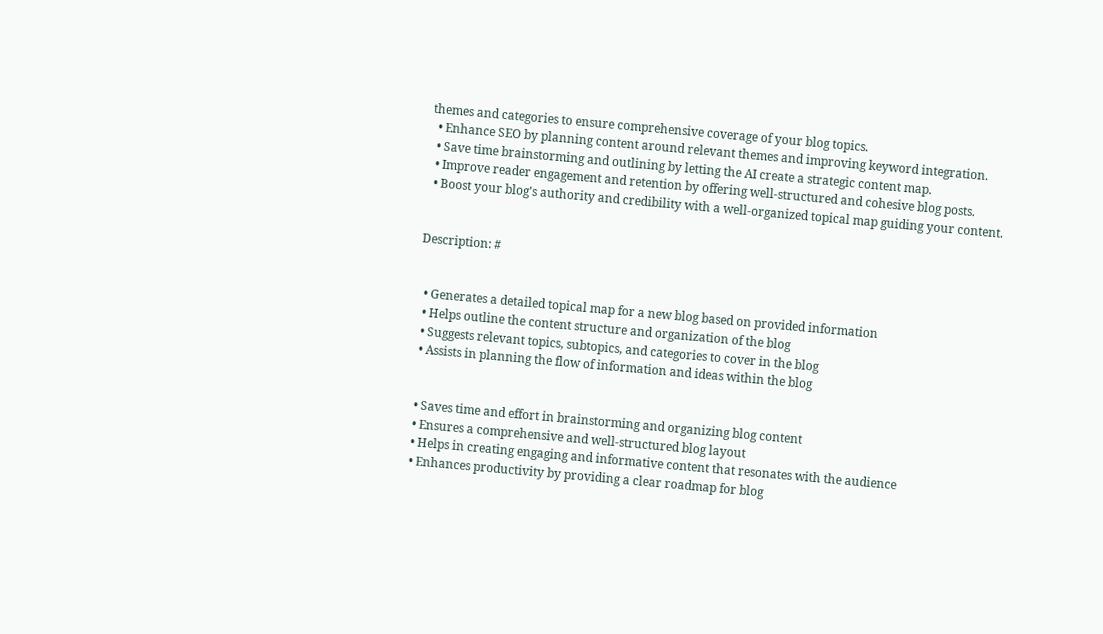themes and categories to ensure comprehensive coverage of your blog topics.
  • Enhance SEO by planning content around relevant themes and improving keyword integration.
  • Save time brainstorming and outlining by letting the AI create a strategic content map.
  • Improve reader engagement and retention by offering well-structured and cohesive blog posts.
  • Boost your blog's authority and credibility with a well-organized topical map guiding your content.


Description: #


  • Generates a detailed topical map for a new blog based on provided information
  • Helps outline the content structure and organization of the blog
  • Suggests relevant topics, subtopics, and categories to cover in the blog
  • Assists in planning the flow of information and ideas within the blog


  • Saves time and effort in brainstorming and organizing blog content
  • Ensures a comprehensive and well-structured blog layout
  • Helps in creating engaging and informative content that resonates with the audience
  • Enhances productivity by providing a clear roadmap for blog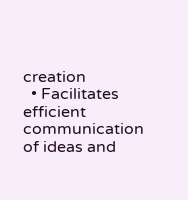creation
  • Facilitates efficient communication of ideas and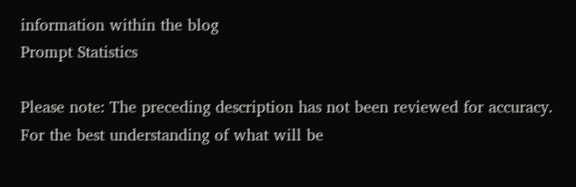information within the blog
Prompt Statistics

Please note: The preceding description has not been reviewed for accuracy. For the best understanding of what will be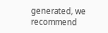generated, we recommend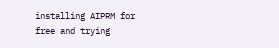installing AIPRM for free and trying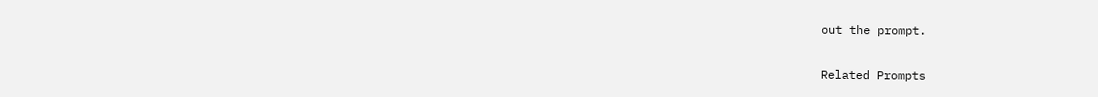out the prompt.

Related Prompts